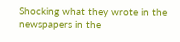Shocking what they wrote in the newspapers in the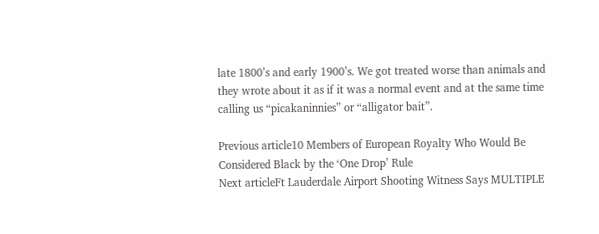late 1800’s and early 1900’s. We got treated worse than animals and they wrote about it as if it was a normal event and at the same time calling us “picakaninnies” or “alligator bait”.

Previous article10 Members of European Royalty Who Would Be Considered Black by the ‘One Drop’ Rule
Next articleFt Lauderdale Airport Shooting Witness Says MULTIPLE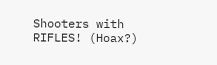Shooters with RIFLES! (Hoax?)